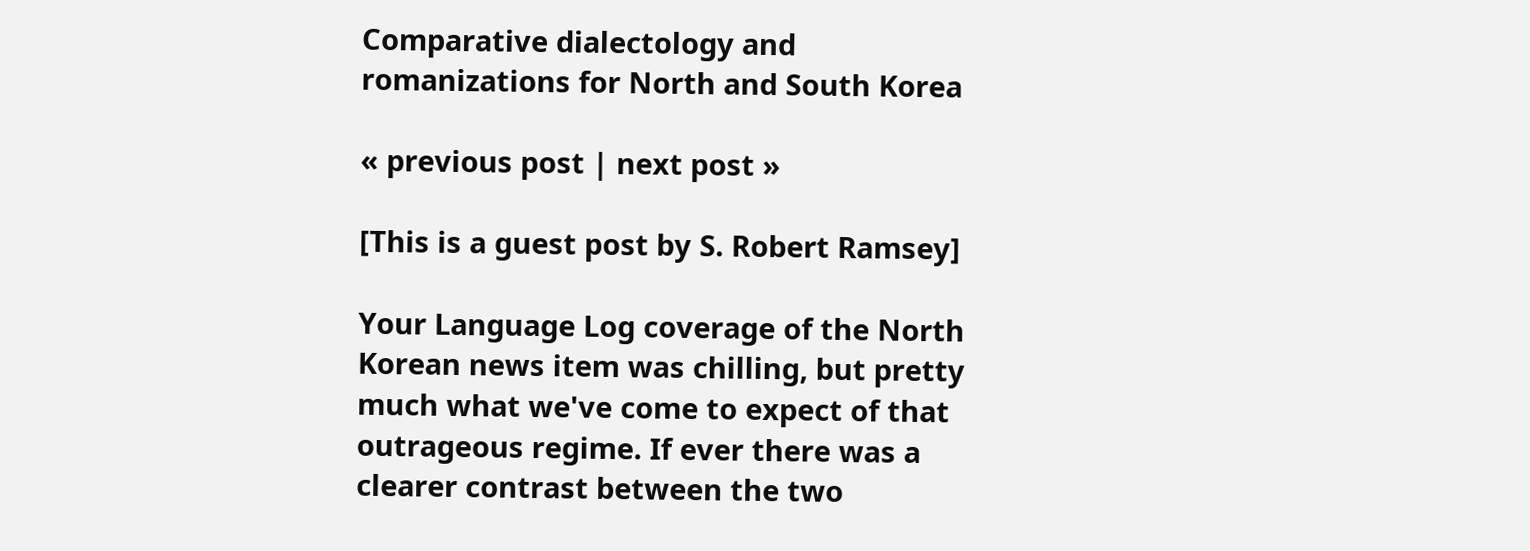Comparative dialectology and romanizations for North and South Korea

« previous post | next post »

[This is a guest post by S. Robert Ramsey]

Your Language Log coverage of the North Korean news item was chilling, but pretty much what we've come to expect of that outrageous regime. If ever there was a clearer contrast between the two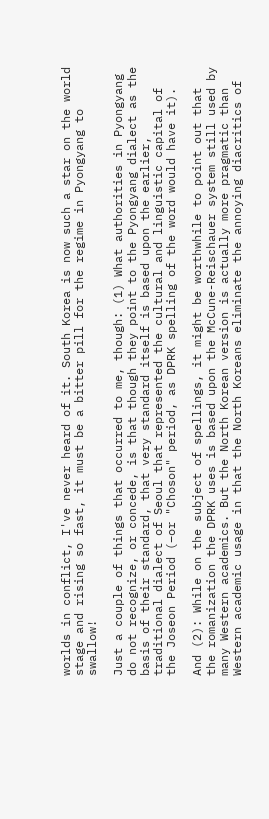worlds in conflict, I've never heard of it. South Korea is now such a star on the world stage and rising so fast, it must be a bitter pill for the regime in Pyongyang to swallow!

Just a couple of things that occurred to me, though: (1) What authorities in Pyongyang do not recognize, or concede, is that though they point to the Pyongyang dialect as the basis of their standard, that very standard itself is based upon the earlier, traditional dialect of Seoul that represented the cultural and linguistic capital of the Joseon Period (–or "Choson" period, as DPRK spelling of the word would have it).

And (2): While on the subject of spellings, it might be worthwhile to point out that the romanization the DPRK uses is based upon the McCune-Reischauer system still used by many Western academics. But the North Korean version is actually more pragmatic than Western academic usage in that the North Koreans eliminate the annoying diacritics of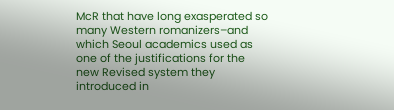McR that have long exasperated so many Western romanizers–and which Seoul academics used as one of the justifications for the new Revised system they introduced in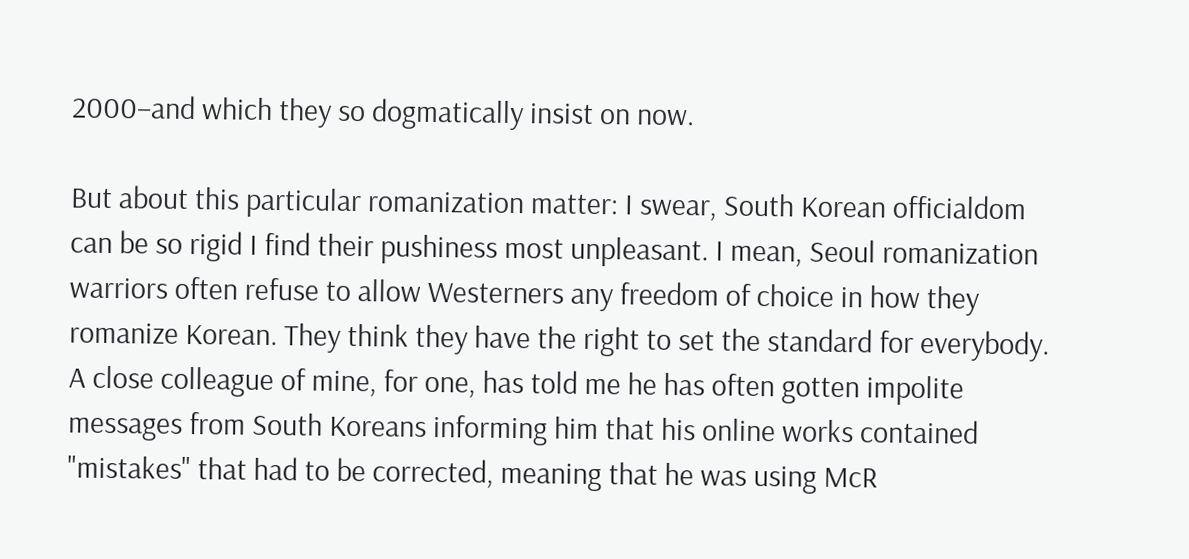2000–and which they so dogmatically insist on now.

But about this particular romanization matter: I swear, South Korean officialdom can be so rigid I find their pushiness most unpleasant. I mean, Seoul romanization warriors often refuse to allow Westerners any freedom of choice in how they romanize Korean. They think they have the right to set the standard for everybody. A close colleague of mine, for one, has told me he has often gotten impolite messages from South Koreans informing him that his online works contained "mistakes" that had to be corrected, meaning that he was using McR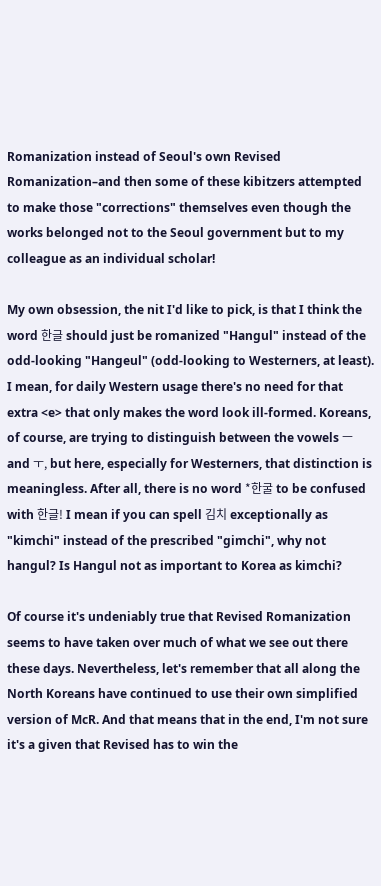Romanization instead of Seoul's own Revised Romanization–and then some of these kibitzers attempted to make those "corrections" themselves even though the works belonged not to the Seoul government but to my colleague as an individual scholar!

My own obsession, the nit I'd like to pick, is that I think the word 한글 should just be romanized "Hangul" instead of the odd-looking "Hangeul" (odd-looking to Westerners, at least).  I mean, for daily Western usage there's no need for that extra <e> that only makes the word look ill-formed. Koreans, of course, are trying to distinguish between the vowels ㅡ and ㅜ, but here, especially for Westerners, that distinction is meaningless. After all, there is no word *한굴 to be confused with 한글! I mean if you can spell 김치 exceptionally as "kimchi" instead of the prescribed "gimchi", why not hangul? Is Hangul not as important to Korea as kimchi?

Of course it's undeniably true that Revised Romanization seems to have taken over much of what we see out there these days. Nevertheless, let's remember that all along the North Koreans have continued to use their own simplified version of McR. And that means that in the end, I'm not sure it's a given that Revised has to win the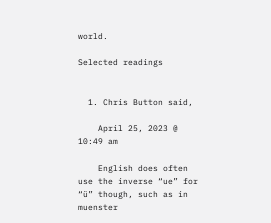world.

Selected readings


  1. Chris Button said,

    April 25, 2023 @ 10:49 am

    English does often use the inverse “ue” for “ü” though, such as in muenster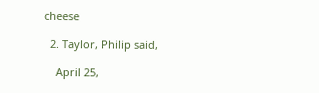cheese

  2. Taylor, Philip said,

    April 25,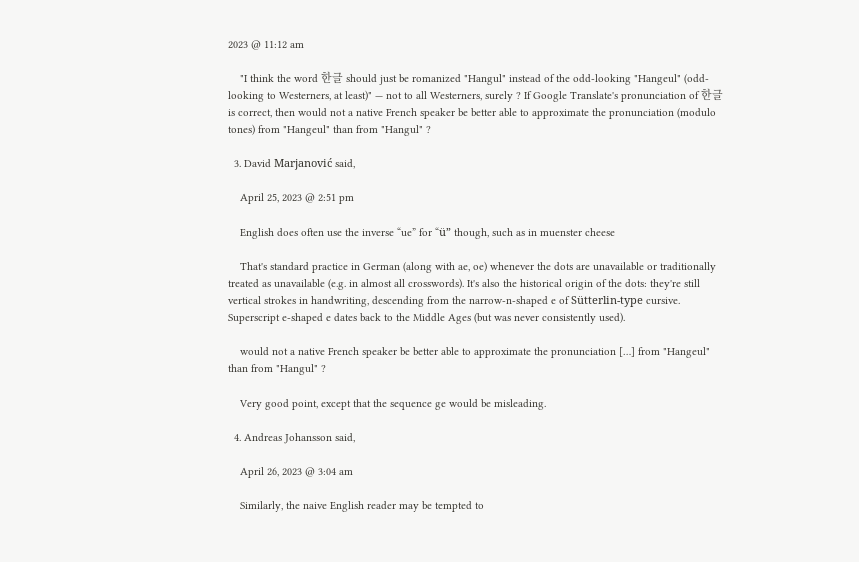2023 @ 11:12 am

    "I think the word 한글 should just be romanized "Hangul" instead of the odd-looking "Hangeul" (odd-looking to Westerners, at least)" — not to all Westerners, surely ? If Google Translate's pronunciation of 한글is correct, then would not a native French speaker be better able to approximate the pronunciation (modulo tones) from "Hangeul" than from "Hangul" ?

  3. David Marjanović said,

    April 25, 2023 @ 2:51 pm

    English does often use the inverse “ue” for “ü” though, such as in muenster cheese

    That's standard practice in German (along with ae, oe) whenever the dots are unavailable or traditionally treated as unavailable (e.g. in almost all crosswords). It's also the historical origin of the dots: they're still vertical strokes in handwriting, descending from the narrow-n-shaped e of Sütterlin-type cursive. Superscript e-shaped e dates back to the Middle Ages (but was never consistently used).

    would not a native French speaker be better able to approximate the pronunciation […] from "Hangeul" than from "Hangul" ?

    Very good point, except that the sequence ge would be misleading.

  4. Andreas Johansson said,

    April 26, 2023 @ 3:04 am

    Similarly, the naive English reader may be tempted to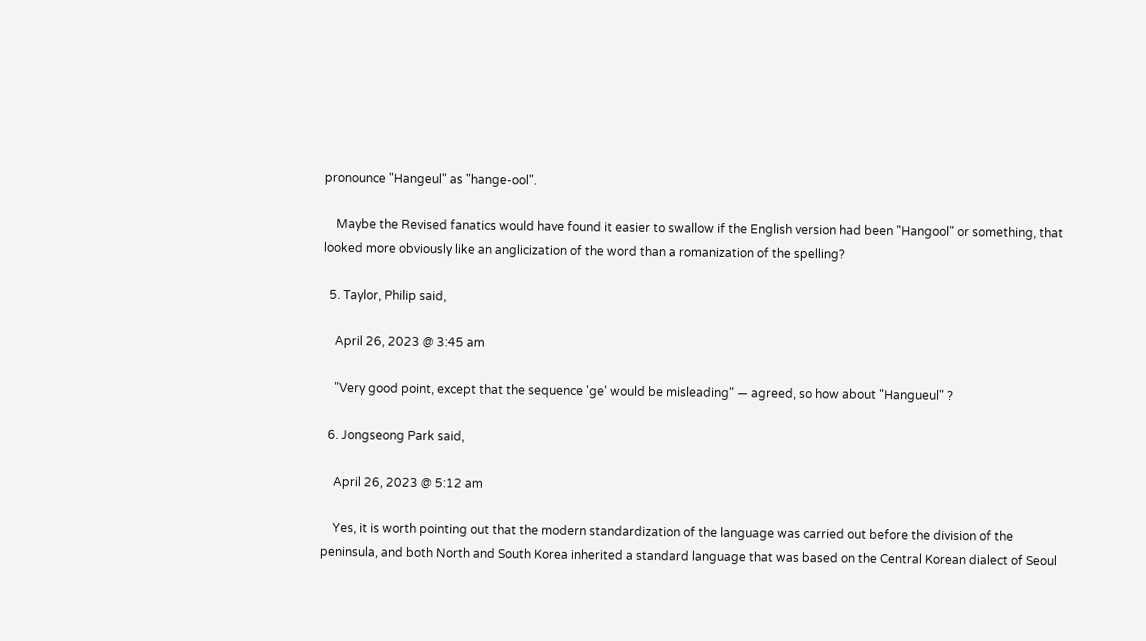pronounce "Hangeul" as "hange-ool".

    Maybe the Revised fanatics would have found it easier to swallow if the English version had been "Hangool" or something, that looked more obviously like an anglicization of the word than a romanization of the spelling?

  5. Taylor, Philip said,

    April 26, 2023 @ 3:45 am

    "Very good point, except that the sequence 'ge' would be misleading" — agreed, so how about "Hangueul" ?

  6. Jongseong Park said,

    April 26, 2023 @ 5:12 am

    Yes, it is worth pointing out that the modern standardization of the language was carried out before the division of the peninsula, and both North and South Korea inherited a standard language that was based on the Central Korean dialect of Seoul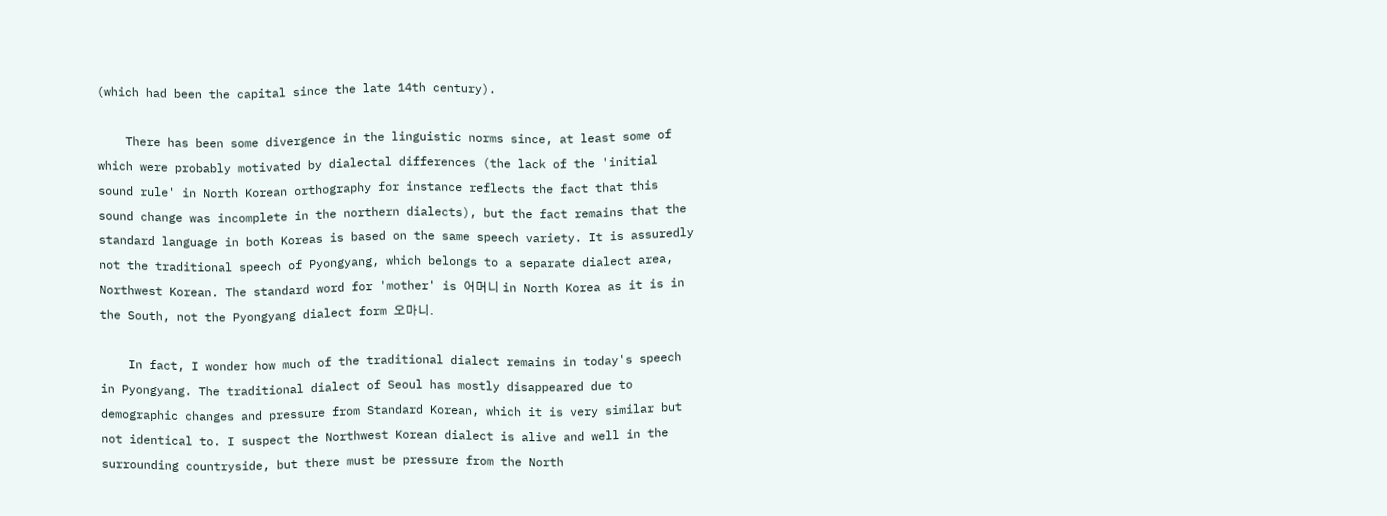(which had been the capital since the late 14th century).

    There has been some divergence in the linguistic norms since, at least some of which were probably motivated by dialectal differences (the lack of the 'initial sound rule' in North Korean orthography for instance reflects the fact that this sound change was incomplete in the northern dialects), but the fact remains that the standard language in both Koreas is based on the same speech variety. It is assuredly not the traditional speech of Pyongyang, which belongs to a separate dialect area, Northwest Korean. The standard word for 'mother' is 어머니 in North Korea as it is in the South, not the Pyongyang dialect form 오마니.

    In fact, I wonder how much of the traditional dialect remains in today's speech in Pyongyang. The traditional dialect of Seoul has mostly disappeared due to demographic changes and pressure from Standard Korean, which it is very similar but not identical to. I suspect the Northwest Korean dialect is alive and well in the surrounding countryside, but there must be pressure from the North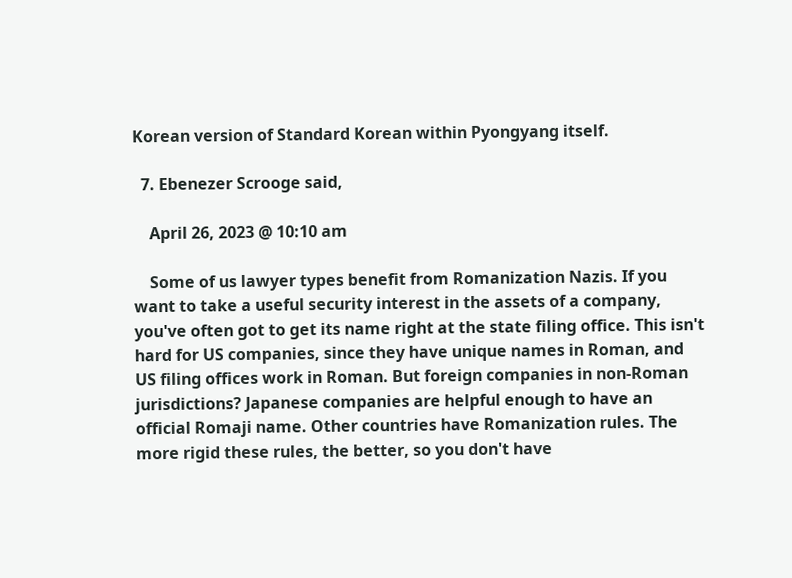Korean version of Standard Korean within Pyongyang itself.

  7. Ebenezer Scrooge said,

    April 26, 2023 @ 10:10 am

    Some of us lawyer types benefit from Romanization Nazis. If you want to take a useful security interest in the assets of a company, you've often got to get its name right at the state filing office. This isn't hard for US companies, since they have unique names in Roman, and US filing offices work in Roman. But foreign companies in non-Roman jurisdictions? Japanese companies are helpful enough to have an official Romaji name. Other countries have Romanization rules. The more rigid these rules, the better, so you don't have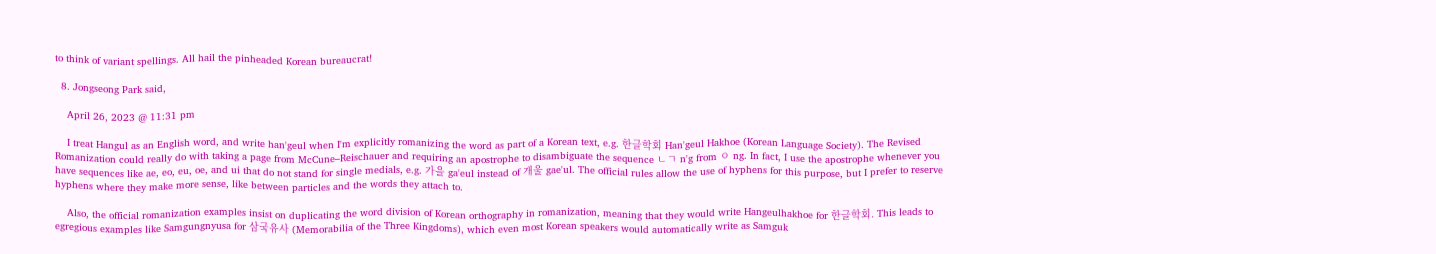to think of variant spellings. All hail the pinheaded Korean bureaucrat!

  8. Jongseong Park said,

    April 26, 2023 @ 11:31 pm

    I treat Hangul as an English word, and write han'geul when I'm explicitly romanizing the word as part of a Korean text, e.g. 한글학회 Han'geul Hakhoe (Korean Language Society). The Revised Romanization could really do with taking a page from McCune–Reischauer and requiring an apostrophe to disambiguate the sequence ㄴㄱ n'g from ㅇ ng. In fact, I use the apostrophe whenever you have sequences like ae, eo, eu, oe, and ui that do not stand for single medials, e.g. 가을 ga'eul instead of 개울 gae'ul. The official rules allow the use of hyphens for this purpose, but I prefer to reserve hyphens where they make more sense, like between particles and the words they attach to.

    Also, the official romanization examples insist on duplicating the word division of Korean orthography in romanization, meaning that they would write Hangeulhakhoe for 한글학회. This leads to egregious examples like Samgungnyusa for 삼국유사 (Memorabilia of the Three Kingdoms), which even most Korean speakers would automatically write as Samguk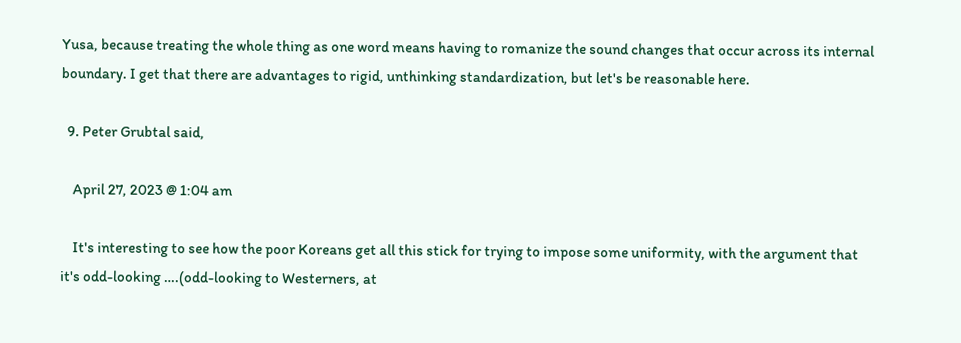Yusa, because treating the whole thing as one word means having to romanize the sound changes that occur across its internal boundary. I get that there are advantages to rigid, unthinking standardization, but let's be reasonable here.

  9. Peter Grubtal said,

    April 27, 2023 @ 1:04 am

    It's interesting to see how the poor Koreans get all this stick for trying to impose some uniformity, with the argument that it's odd-looking ….(odd-looking to Westerners, at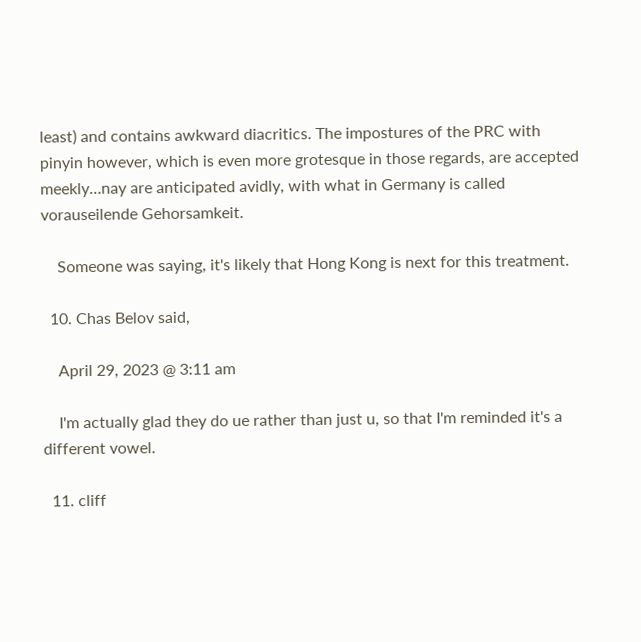least) and contains awkward diacritics. The impostures of the PRC with pinyin however, which is even more grotesque in those regards, are accepted meekly…nay are anticipated avidly, with what in Germany is called vorauseilende Gehorsamkeit.

    Someone was saying, it's likely that Hong Kong is next for this treatment.

  10. Chas Belov said,

    April 29, 2023 @ 3:11 am

    I'm actually glad they do ue rather than just u, so that I'm reminded it's a different vowel.

  11. cliff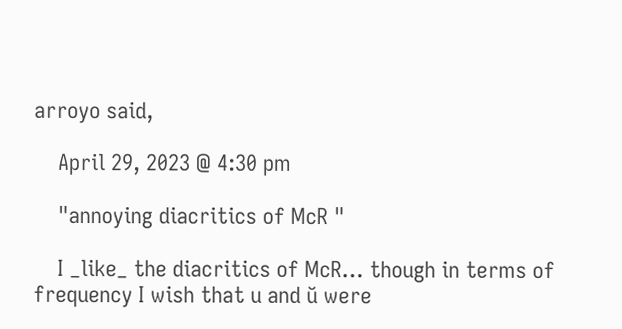arroyo said,

    April 29, 2023 @ 4:30 pm

    "annoying diacritics of McR "

    I _like_ the diacritics of McR… though in terms of frequency I wish that u and ŭ were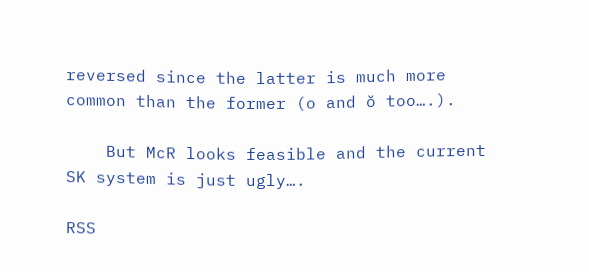reversed since the latter is much more common than the former (o and ŏ too….).

    But McR looks feasible and the current SK system is just ugly….

RSS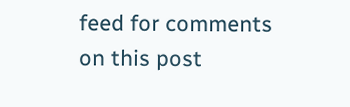feed for comments on this post